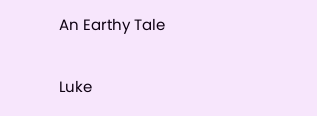An Earthy Tale

Luke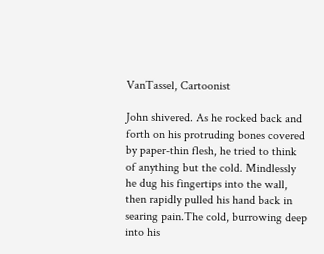VanTassel, Cartoonist

John shivered. As he rocked back and forth on his protruding bones covered by paper-thin flesh, he tried to think of anything but the cold. Mindlessly he dug his fingertips into the wall, then rapidly pulled his hand back in searing pain.The cold, burrowing deep into his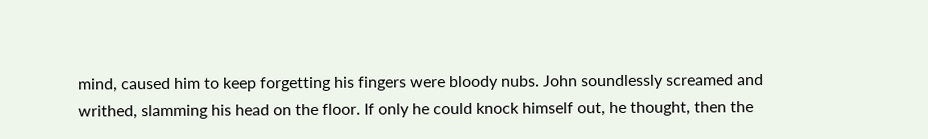mind, caused him to keep forgetting his fingers were bloody nubs. John soundlessly screamed and writhed, slamming his head on the floor. If only he could knock himself out, he thought, then the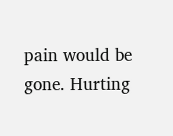pain would be gone. Hurting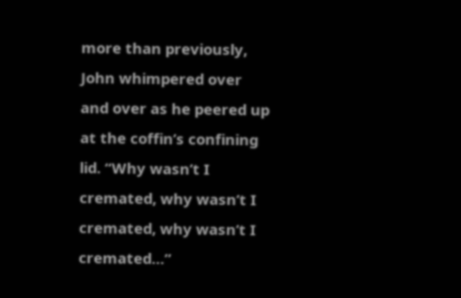more than previously, John whimpered over and over as he peered up at the coffin’s confining lid. “Why wasn’t I cremated, why wasn’t I cremated, why wasn’t I cremated…”